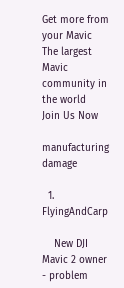Get more from your Mavic
The largest Mavic community in the world
Join Us Now

manufacturing damage

  1. FlyingAndCarp

    New DJI Mavic 2 owner - problem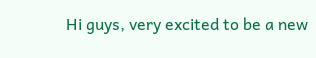Hi guys, very excited to be a new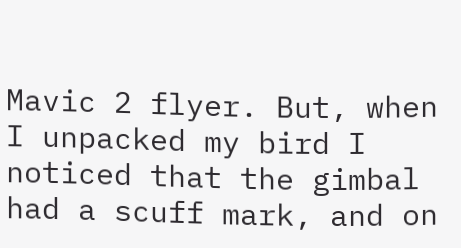Mavic 2 flyer. But, when I unpacked my bird I noticed that the gimbal had a scuff mark, and on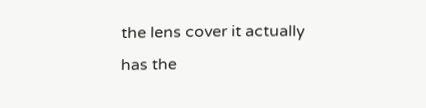the lens cover it actually has the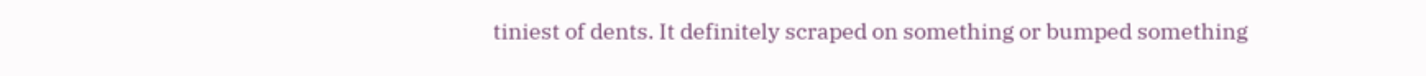tiniest of dents. It definitely scraped on something or bumped something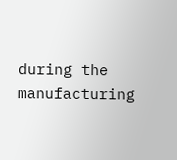during the manufacturing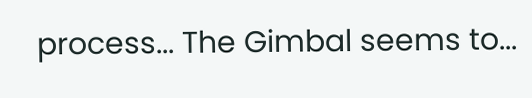process... The Gimbal seems to...